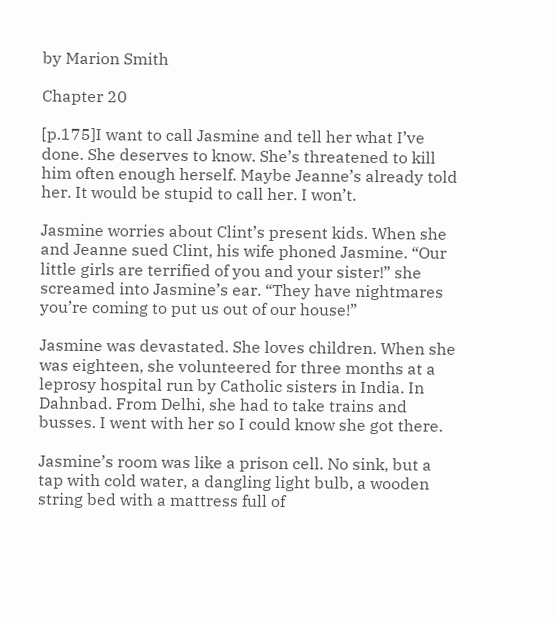by Marion Smith

Chapter 20

[p.175]I want to call Jasmine and tell her what I’ve done. She deserves to know. She’s threatened to kill him often enough herself. Maybe Jeanne’s already told her. It would be stupid to call her. I won’t.

Jasmine worries about Clint’s present kids. When she and Jeanne sued Clint, his wife phoned Jasmine. “Our little girls are terrified of you and your sister!” she screamed into Jasmine’s ear. “They have nightmares you’re coming to put us out of our house!”

Jasmine was devastated. She loves children. When she was eighteen, she volunteered for three months at a leprosy hospital run by Catholic sisters in India. In Dahnbad. From Delhi, she had to take trains and busses. I went with her so I could know she got there.

Jasmine’s room was like a prison cell. No sink, but a tap with cold water, a dangling light bulb, a wooden string bed with a mattress full of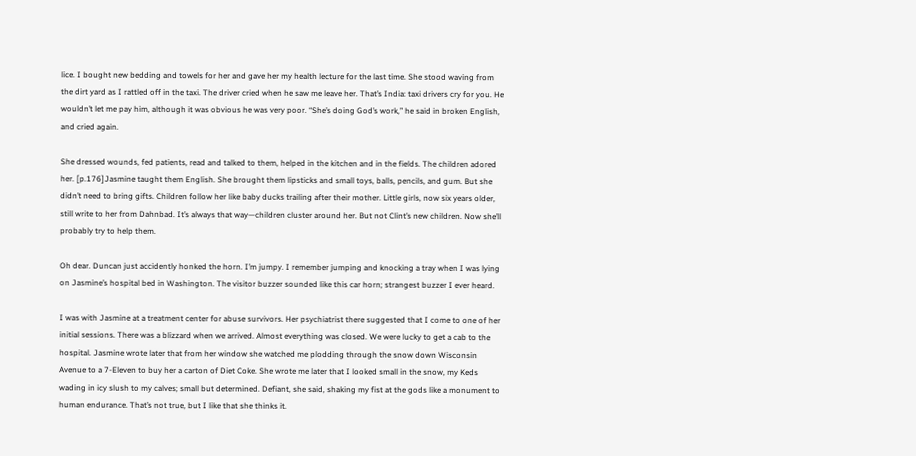lice. I bought new bedding and towels for her and gave her my health lecture for the last time. She stood waving from the dirt yard as I rattled off in the taxi. The driver cried when he saw me leave her. That’s India: taxi drivers cry for you. He wouldn’t let me pay him, although it was obvious he was very poor. “She’s doing God’s work,” he said in broken English, and cried again.

She dressed wounds, fed patients, read and talked to them, helped in the kitchen and in the fields. The children adored her. [p.176]Jasmine taught them English. She brought them lipsticks and small toys, balls, pencils, and gum. But she didn’t need to bring gifts. Children follow her like baby ducks trailing after their mother. Little girls, now six years older, still write to her from Dahnbad. It’s always that way—children cluster around her. But not Clint’s new children. Now she’ll probably try to help them.

Oh dear. Duncan just accidently honked the horn. I’m jumpy. I remember jumping and knocking a tray when I was lying on Jasmine’s hospital bed in Washington. The visitor buzzer sounded like this car horn; strangest buzzer I ever heard.

I was with Jasmine at a treatment center for abuse survivors. Her psychiatrist there suggested that I come to one of her initial sessions. There was a blizzard when we arrived. Almost everything was closed. We were lucky to get a cab to the hospital. Jasmine wrote later that from her window she watched me plodding through the snow down Wisconsin Avenue to a 7-Eleven to buy her a carton of Diet Coke. She wrote me later that I looked small in the snow, my Keds wading in icy slush to my calves; small but determined. Defiant, she said, shaking my fist at the gods like a monument to human endurance. That’s not true, but I like that she thinks it.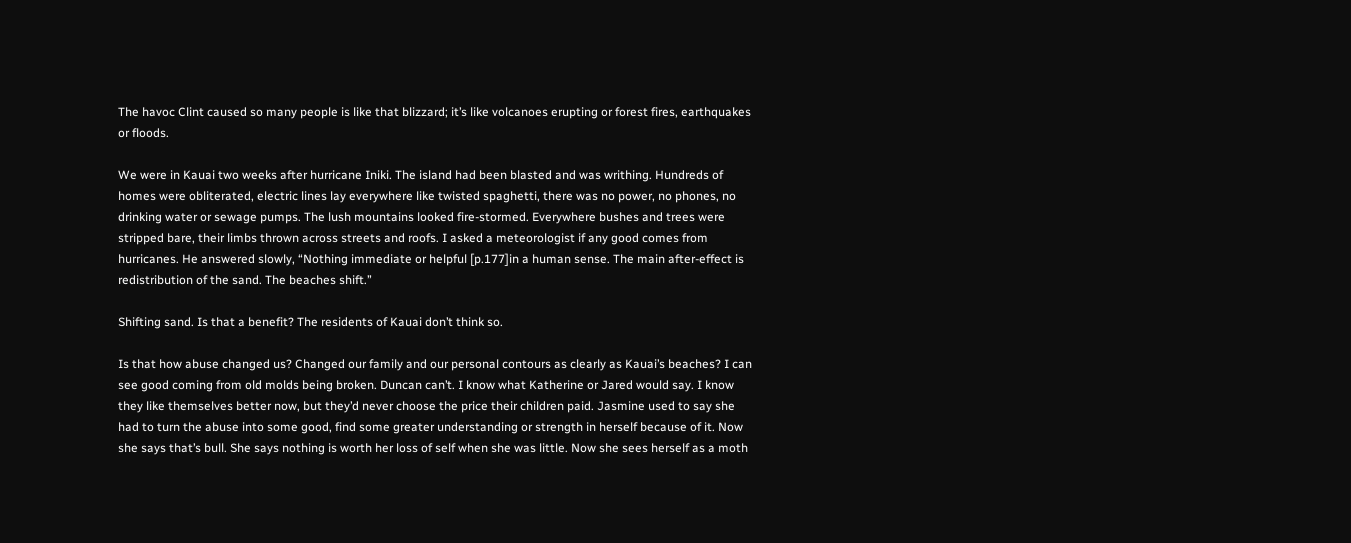The havoc Clint caused so many people is like that blizzard; it’s like volcanoes erupting or forest fires, earthquakes or floods.

We were in Kauai two weeks after hurricane Iniki. The island had been blasted and was writhing. Hundreds of homes were obliterated, electric lines lay everywhere like twisted spaghetti, there was no power, no phones, no drinking water or sewage pumps. The lush mountains looked fire-stormed. Everywhere bushes and trees were stripped bare, their limbs thrown across streets and roofs. I asked a meteorologist if any good comes from hurricanes. He answered slowly, “Nothing immediate or helpful [p.177]in a human sense. The main after-effect is redistribution of the sand. The beaches shift.”

Shifting sand. Is that a benefit? The residents of Kauai don’t think so.

Is that how abuse changed us? Changed our family and our personal contours as clearly as Kauai’s beaches? I can see good coming from old molds being broken. Duncan can’t. I know what Katherine or Jared would say. I know they like themselves better now, but they’d never choose the price their children paid. Jasmine used to say she had to turn the abuse into some good, find some greater understanding or strength in herself because of it. Now she says that’s bull. She says nothing is worth her loss of self when she was little. Now she sees herself as a moth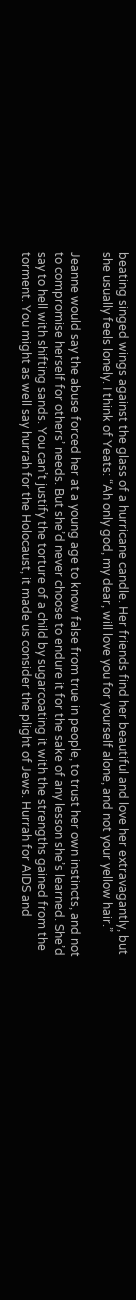beating singed wings against the glass of a hurricane candle. Her friends find her beautiful and love her extravagantly, but she usually feels lonely. I think of Yeats: “Ah only god, my dear, will love you for yourself alone, and not your yellow hair.”

Jeanne would say the abuse forced her at a young age to know false from true in people, to trust her own instincts, and not to compromise herself for others’ needs. But she’d never choose to endure it for the sake of any lesson she’s learned. She’d say to hell with shifting sands. You can’t justify the torture of a child by sugarcoating it with the strengths gained from the torment. You might as well say hurrah for the Holocaust, it made us consider the plight of Jews. Hurrah for AIDS and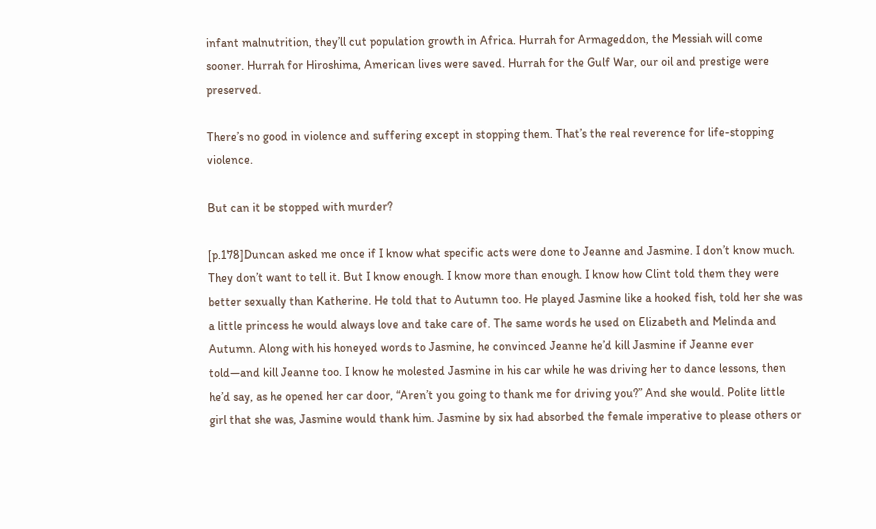infant malnutrition, they’ll cut population growth in Africa. Hurrah for Armageddon, the Messiah will come sooner. Hurrah for Hiroshima, American lives were saved. Hurrah for the Gulf War, our oil and prestige were preserved.

There’s no good in violence and suffering except in stopping them. That’s the real reverence for life-stopping violence.

But can it be stopped with murder?

[p.178]Duncan asked me once if I know what specific acts were done to Jeanne and Jasmine. I don’t know much. They don’t want to tell it. But I know enough. I know more than enough. I know how Clint told them they were better sexually than Katherine. He told that to Autumn too. He played Jasmine like a hooked fish, told her she was a little princess he would always love and take care of. The same words he used on Elizabeth and Melinda and Autumn. Along with his honeyed words to Jasmine, he convinced Jeanne he’d kill Jasmine if Jeanne ever told—and kill Jeanne too. I know he molested Jasmine in his car while he was driving her to dance lessons, then he’d say, as he opened her car door, “Aren’t you going to thank me for driving you?” And she would. Polite little girl that she was, Jasmine would thank him. Jasmine by six had absorbed the female imperative to please others or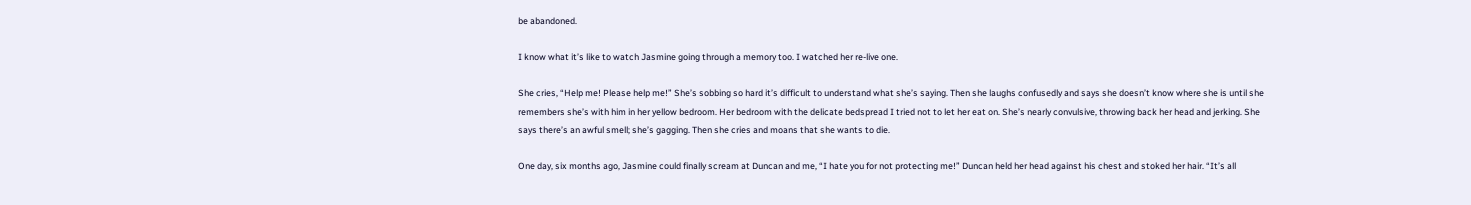be abandoned.

I know what it’s like to watch Jasmine going through a memory too. I watched her re-live one.

She cries, “Help me! Please help me!” She’s sobbing so hard it’s difficult to understand what she’s saying. Then she laughs confusedly and says she doesn’t know where she is until she remembers she’s with him in her yellow bedroom. Her bedroom with the delicate bedspread I tried not to let her eat on. She’s nearly convulsive, throwing back her head and jerking. She says there’s an awful smell; she’s gagging. Then she cries and moans that she wants to die.

One day, six months ago, Jasmine could finally scream at Duncan and me, “I hate you for not protecting me!” Duncan held her head against his chest and stoked her hair. “It’s all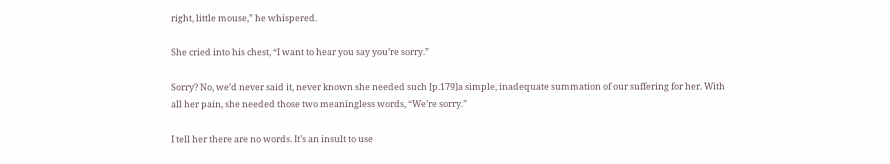right, little mouse,” he whispered.

She cried into his chest, “I want to hear you say you’re sorry.”

Sorry? No, we’d never said it, never known she needed such [p.179]a simple, inadequate summation of our suffering for her. With all her pain, she needed those two meaningless words, “We’re sorry.”

I tell her there are no words. It’s an insult to use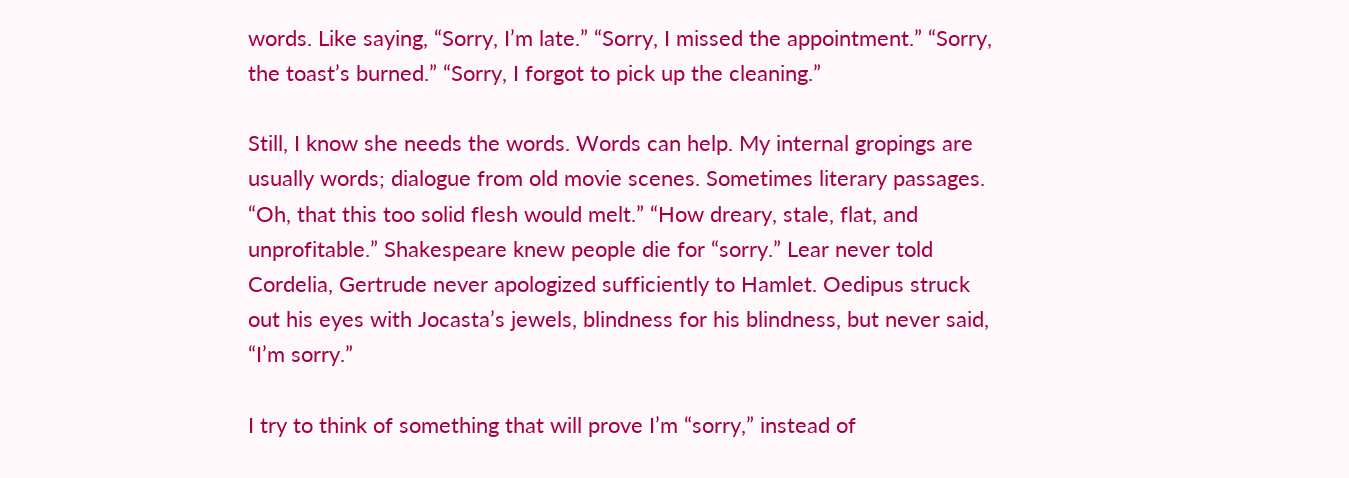words. Like saying, “Sorry, I’m late.” “Sorry, I missed the appointment.” “Sorry, the toast’s burned.” “Sorry, I forgot to pick up the cleaning.”

Still, I know she needs the words. Words can help. My internal gropings are usually words; dialogue from old movie scenes. Sometimes literary passages. “Oh, that this too solid flesh would melt.” “How dreary, stale, flat, and unprofitable.” Shakespeare knew people die for “sorry.” Lear never told Cordelia, Gertrude never apologized sufficiently to Hamlet. Oedipus struck out his eyes with Jocasta’s jewels, blindness for his blindness, but never said, “I’m sorry.”

I try to think of something that will prove I’m “sorry,” instead of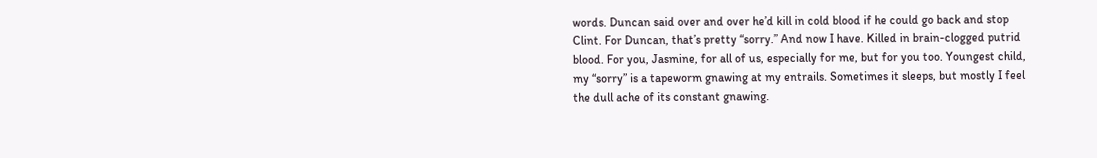words. Duncan said over and over he’d kill in cold blood if he could go back and stop Clint. For Duncan, that’s pretty “sorry.” And now I have. Killed in brain-clogged putrid blood. For you, Jasmine, for all of us, especially for me, but for you too. Youngest child, my “sorry” is a tapeworm gnawing at my entrails. Sometimes it sleeps, but mostly I feel the dull ache of its constant gnawing.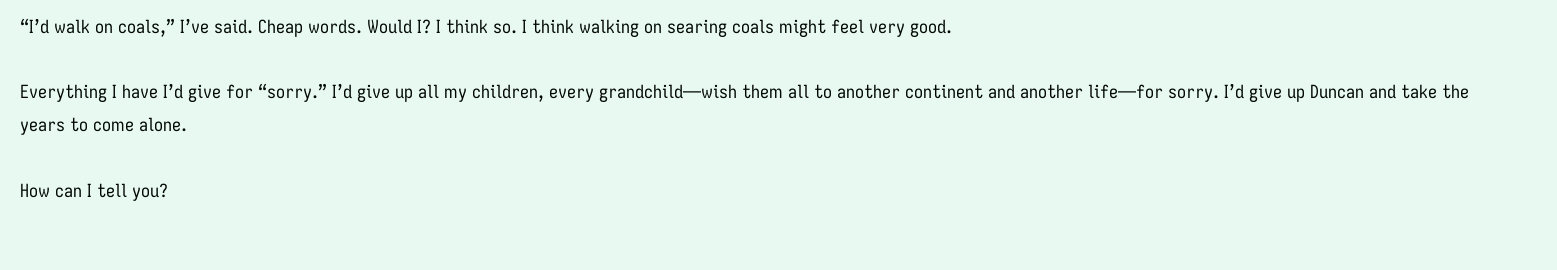“I’d walk on coals,” I’ve said. Cheap words. Would I? I think so. I think walking on searing coals might feel very good.

Everything I have I’d give for “sorry.” I’d give up all my children, every grandchild—wish them all to another continent and another life—for sorry. I’d give up Duncan and take the years to come alone.

How can I tell you?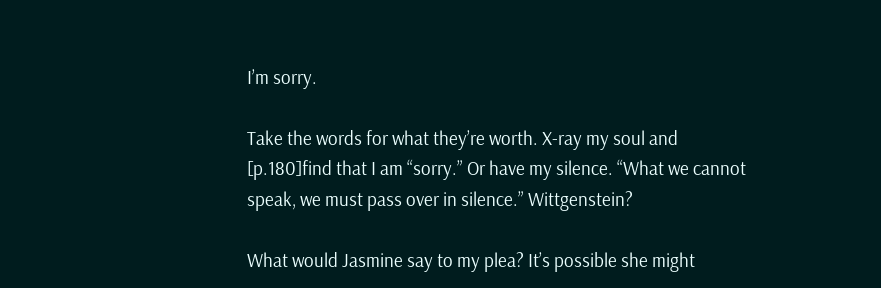I’m sorry.

Take the words for what they’re worth. X-ray my soul and [p.180]find that I am “sorry.” Or have my silence. “What we cannot speak, we must pass over in silence.” Wittgenstein?

What would Jasmine say to my plea? It’s possible she might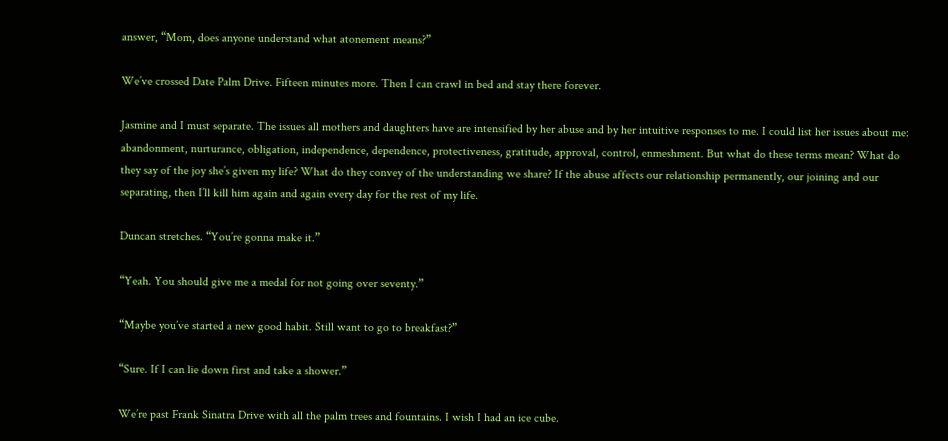answer, “Mom, does anyone understand what atonement means?”

We’ve crossed Date Palm Drive. Fifteen minutes more. Then I can crawl in bed and stay there forever.

Jasmine and I must separate. The issues all mothers and daughters have are intensified by her abuse and by her intuitive responses to me. I could list her issues about me: abandonment, nurturance, obligation, independence, dependence, protectiveness, gratitude, approval, control, enmeshment. But what do these terms mean? What do they say of the joy she’s given my life? What do they convey of the understanding we share? If the abuse affects our relationship permanently, our joining and our separating, then I’ll kill him again and again every day for the rest of my life.

Duncan stretches. “You’re gonna make it.”

“Yeah. You should give me a medal for not going over seventy.”

“Maybe you’ve started a new good habit. Still want to go to breakfast?”

“Sure. If I can lie down first and take a shower.”

We’re past Frank Sinatra Drive with all the palm trees and fountains. I wish I had an ice cube.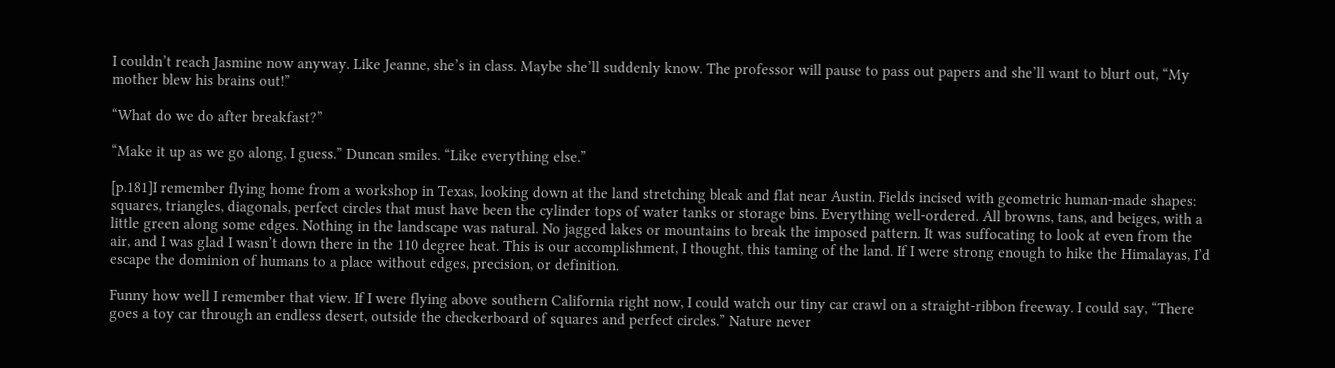I couldn’t reach Jasmine now anyway. Like Jeanne, she’s in class. Maybe she’ll suddenly know. The professor will pause to pass out papers and she’ll want to blurt out, “My mother blew his brains out!”

“What do we do after breakfast?”

“Make it up as we go along, I guess.” Duncan smiles. “Like everything else.”

[p.181]I remember flying home from a workshop in Texas, looking down at the land stretching bleak and flat near Austin. Fields incised with geometric human-made shapes: squares, triangles, diagonals, perfect circles that must have been the cylinder tops of water tanks or storage bins. Everything well-ordered. All browns, tans, and beiges, with a little green along some edges. Nothing in the landscape was natural. No jagged lakes or mountains to break the imposed pattern. It was suffocating to look at even from the air, and I was glad I wasn’t down there in the 110 degree heat. This is our accomplishment, I thought, this taming of the land. If I were strong enough to hike the Himalayas, I’d escape the dominion of humans to a place without edges, precision, or definition.

Funny how well I remember that view. If I were flying above southern California right now, I could watch our tiny car crawl on a straight-ribbon freeway. I could say, “There goes a toy car through an endless desert, outside the checkerboard of squares and perfect circles.” Nature never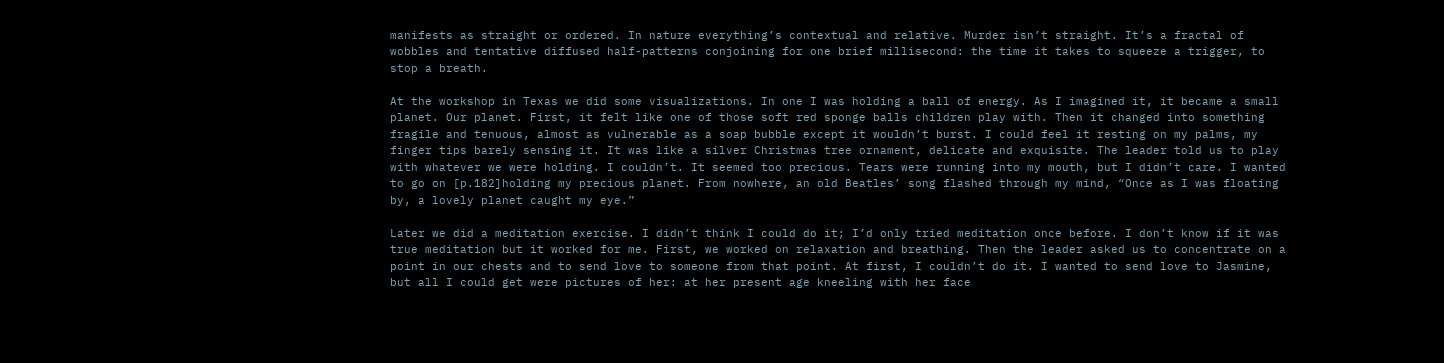manifests as straight or ordered. In nature everything’s contextual and relative. Murder isn’t straight. It’s a fractal of wobbles and tentative diffused half-patterns conjoining for one brief millisecond: the time it takes to squeeze a trigger, to stop a breath.

At the workshop in Texas we did some visualizations. In one I was holding a ball of energy. As I imagined it, it became a small planet. Our planet. First, it felt like one of those soft red sponge balls children play with. Then it changed into something fragile and tenuous, almost as vulnerable as a soap bubble except it wouldn’t burst. I could feel it resting on my palms, my finger tips barely sensing it. It was like a silver Christmas tree ornament, delicate and exquisite. The leader told us to play with whatever we were holding. I couldn’t. It seemed too precious. Tears were running into my mouth, but I didn’t care. I wanted to go on [p.182]holding my precious planet. From nowhere, an old Beatles’ song flashed through my mind, “Once as I was floating by, a lovely planet caught my eye.”

Later we did a meditation exercise. I didn’t think I could do it; I’d only tried meditation once before. I don’t know if it was true meditation but it worked for me. First, we worked on relaxation and breathing. Then the leader asked us to concentrate on a point in our chests and to send love to someone from that point. At first, I couldn’t do it. I wanted to send love to Jasmine, but all I could get were pictures of her: at her present age kneeling with her face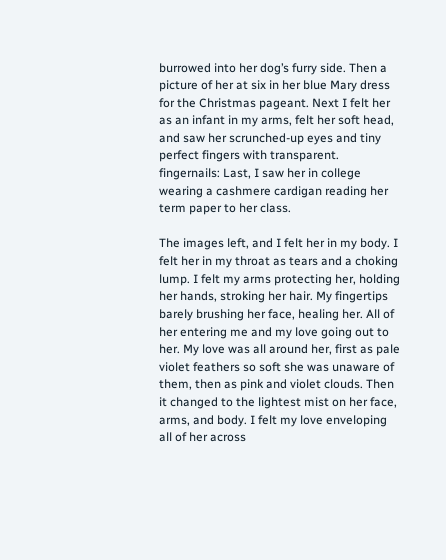burrowed into her dog’s furry side. Then a picture of her at six in her blue Mary dress for the Christmas pageant. Next I felt her as an infant in my arms, felt her soft head, and saw her scrunched-up eyes and tiny perfect fingers with transparent. fingernails: Last, I saw her in college wearing a cashmere cardigan reading her term paper to her class.

The images left, and I felt her in my body. I felt her in my throat as tears and a choking lump. I felt my arms protecting her, holding her hands, stroking her hair. My fingertips barely brushing her face, healing her. All of her entering me and my love going out to her. My love was all around her, first as pale violet feathers so soft she was unaware of them, then as pink and violet clouds. Then it changed to the lightest mist on her face, arms, and body. I felt my love enveloping all of her across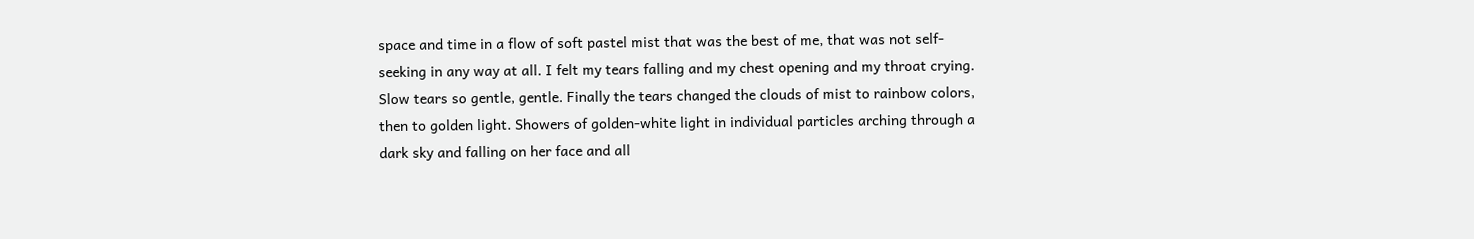space and time in a flow of soft pastel mist that was the best of me, that was not self-seeking in any way at all. I felt my tears falling and my chest opening and my throat crying. Slow tears so gentle, gentle. Finally the tears changed the clouds of mist to rainbow colors, then to golden light. Showers of golden-white light in individual particles arching through a dark sky and falling on her face and all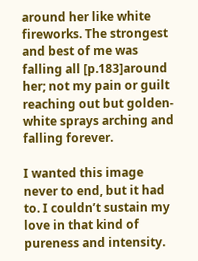around her like white fireworks. The strongest and best of me was falling all [p.183]around her; not my pain or guilt reaching out but golden-white sprays arching and falling forever.

I wanted this image never to end, but it had to. I couldn’t sustain my love in that kind of pureness and intensity.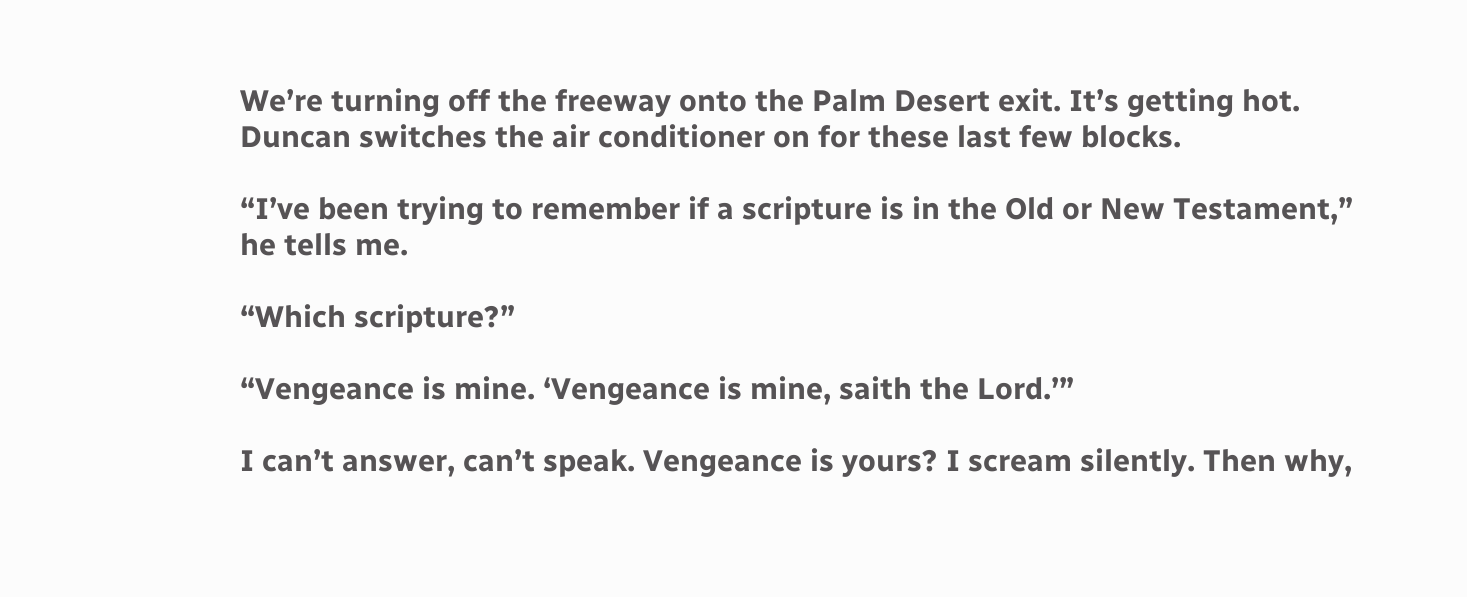We’re turning off the freeway onto the Palm Desert exit. It’s getting hot. Duncan switches the air conditioner on for these last few blocks.

“I’ve been trying to remember if a scripture is in the Old or New Testament,” he tells me.

“Which scripture?”

“Vengeance is mine. ‘Vengeance is mine, saith the Lord.’”

I can’t answer, can’t speak. Vengeance is yours? I scream silently. Then why,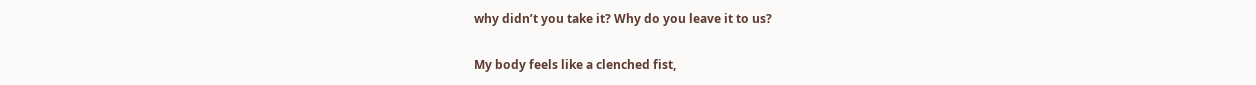why didn’t you take it? Why do you leave it to us?

My body feels like a clenched fist,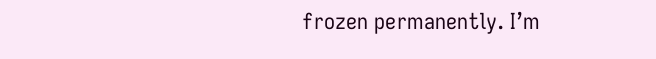frozen permanently. I’m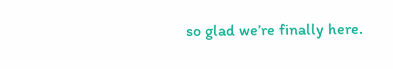so glad we’re finally here.